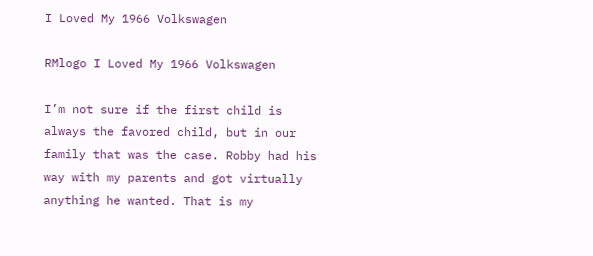I Loved My 1966 Volkswagen

RMlogo I Loved My 1966 Volkswagen

I’m not sure if the first child is always the favored child, but in our family that was the case. Robby had his way with my parents and got virtually anything he wanted. That is my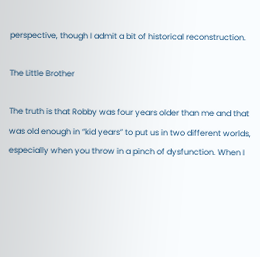perspective, though I admit a bit of historical reconstruction.

The Little Brother

The truth is that Robby was four years older than me and that was old enough in “kid years” to put us in two different worlds, especially when you throw in a pinch of dysfunction. When I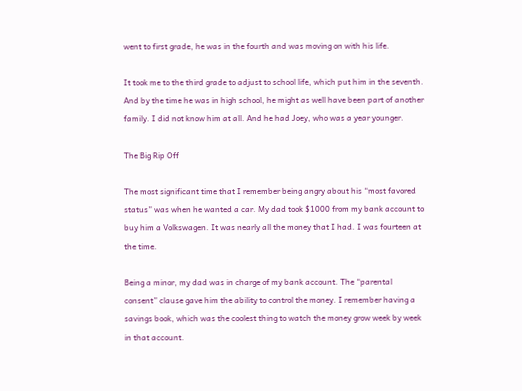went to first grade, he was in the fourth and was moving on with his life.

It took me to the third grade to adjust to school life, which put him in the seventh. And by the time he was in high school, he might as well have been part of another family. I did not know him at all. And he had Joey, who was a year younger.

The Big Rip Off

The most significant time that I remember being angry about his “most favored status” was when he wanted a car. My dad took $1000 from my bank account to buy him a Volkswagen. It was nearly all the money that I had. I was fourteen at the time.

Being a minor, my dad was in charge of my bank account. The “parental consent” clause gave him the ability to control the money. I remember having a savings book, which was the coolest thing to watch the money grow week by week in that account.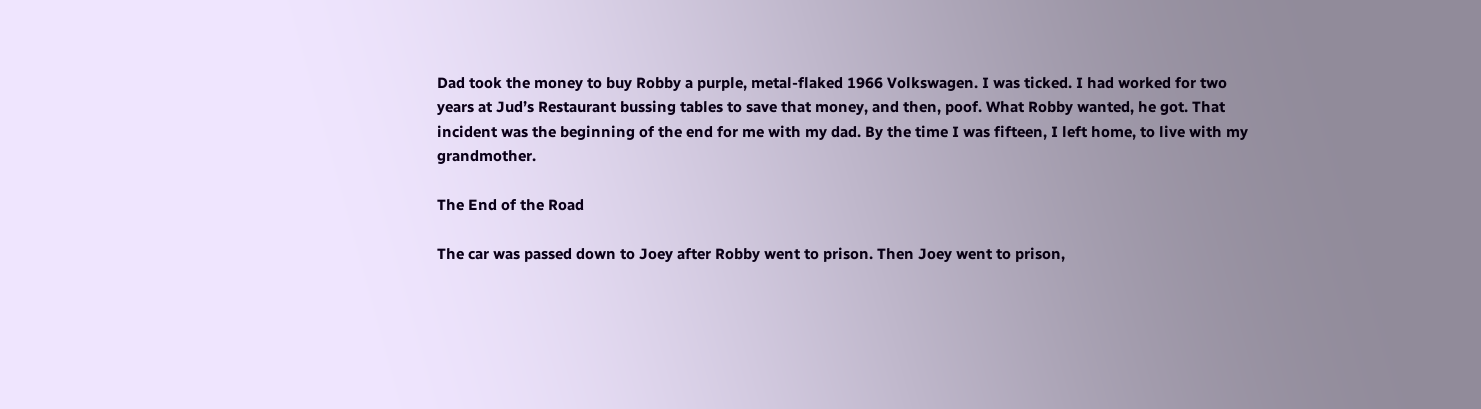Dad took the money to buy Robby a purple, metal-flaked 1966 Volkswagen. I was ticked. I had worked for two years at Jud’s Restaurant bussing tables to save that money, and then, poof. What Robby wanted, he got. That incident was the beginning of the end for me with my dad. By the time I was fifteen, I left home, to live with my grandmother.

The End of the Road

The car was passed down to Joey after Robby went to prison. Then Joey went to prison,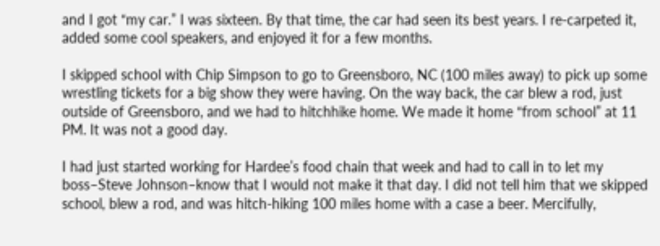and I got “my car.” I was sixteen. By that time, the car had seen its best years. I re-carpeted it, added some cool speakers, and enjoyed it for a few months.

I skipped school with Chip Simpson to go to Greensboro, NC (100 miles away) to pick up some wrestling tickets for a big show they were having. On the way back, the car blew a rod, just outside of Greensboro, and we had to hitchhike home. We made it home “from school” at 11 PM. It was not a good day.

I had just started working for Hardee’s food chain that week and had to call in to let my boss–Steve Johnson–know that I would not make it that day. I did not tell him that we skipped school, blew a rod, and was hitch-hiking 100 miles home with a case a beer. Mercifully,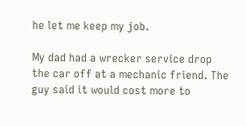he let me keep my job.

My dad had a wrecker service drop the car off at a mechanic friend. The guy said it would cost more to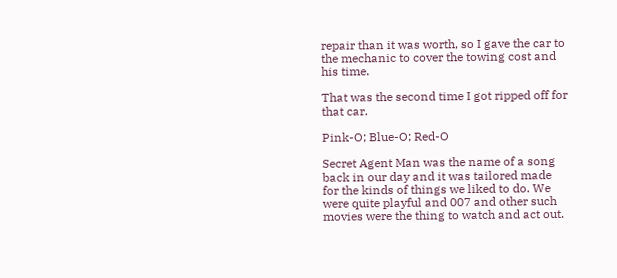repair than it was worth, so I gave the car to the mechanic to cover the towing cost and his time.

That was the second time I got ripped off for that car.

Pink-O; Blue-O; Red-O

Secret Agent Man was the name of a song back in our day and it was tailored made for the kinds of things we liked to do. We were quite playful and 007 and other such movies were the thing to watch and act out.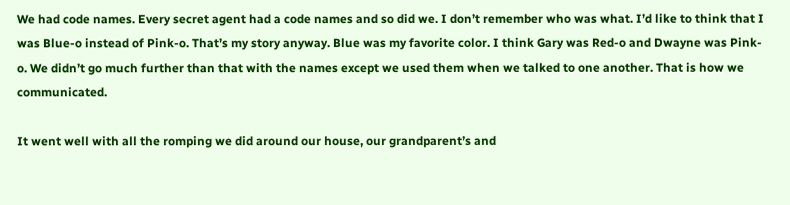We had code names. Every secret agent had a code names and so did we. I don’t remember who was what. I’d like to think that I was Blue-o instead of Pink-o. That’s my story anyway. Blue was my favorite color. I think Gary was Red-o and Dwayne was Pink-o. We didn’t go much further than that with the names except we used them when we talked to one another. That is how we communicated.

It went well with all the romping we did around our house, our grandparent’s and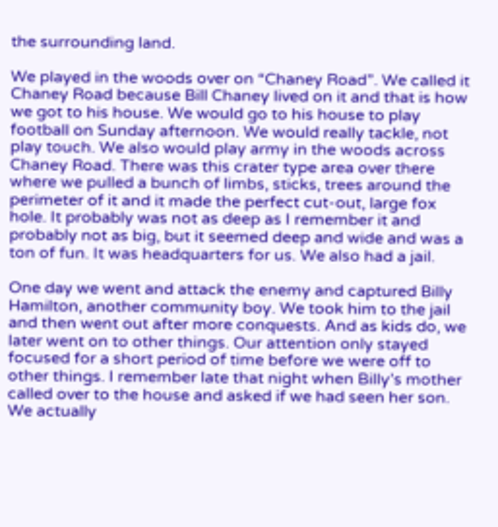the surrounding land.

We played in the woods over on “Chaney Road”. We called it Chaney Road because Bill Chaney lived on it and that is how we got to his house. We would go to his house to play football on Sunday afternoon. We would really tackle, not play touch. We also would play army in the woods across Chaney Road. There was this crater type area over there where we pulled a bunch of limbs, sticks, trees around the perimeter of it and it made the perfect cut-out, large fox hole. It probably was not as deep as I remember it and probably not as big, but it seemed deep and wide and was a ton of fun. It was headquarters for us. We also had a jail.

One day we went and attack the enemy and captured Billy Hamilton, another community boy. We took him to the jail and then went out after more conquests. And as kids do, we later went on to other things. Our attention only stayed focused for a short period of time before we were off to other things. I remember late that night when Billy’s mother called over to the house and asked if we had seen her son. We actually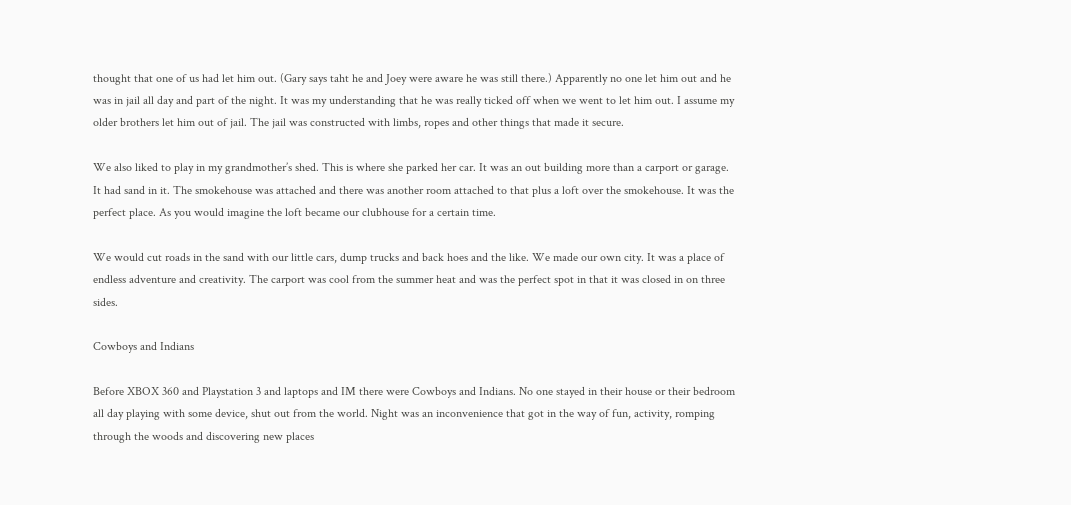thought that one of us had let him out. (Gary says taht he and Joey were aware he was still there.) Apparently no one let him out and he was in jail all day and part of the night. It was my understanding that he was really ticked off when we went to let him out. I assume my older brothers let him out of jail. The jail was constructed with limbs, ropes and other things that made it secure.

We also liked to play in my grandmother’s shed. This is where she parked her car. It was an out building more than a carport or garage. It had sand in it. The smokehouse was attached and there was another room attached to that plus a loft over the smokehouse. It was the perfect place. As you would imagine the loft became our clubhouse for a certain time.

We would cut roads in the sand with our little cars, dump trucks and back hoes and the like. We made our own city. It was a place of endless adventure and creativity. The carport was cool from the summer heat and was the perfect spot in that it was closed in on three sides.

Cowboys and Indians

Before XBOX 360 and Playstation 3 and laptops and IM there were Cowboys and Indians. No one stayed in their house or their bedroom all day playing with some device, shut out from the world. Night was an inconvenience that got in the way of fun, activity, romping through the woods and discovering new places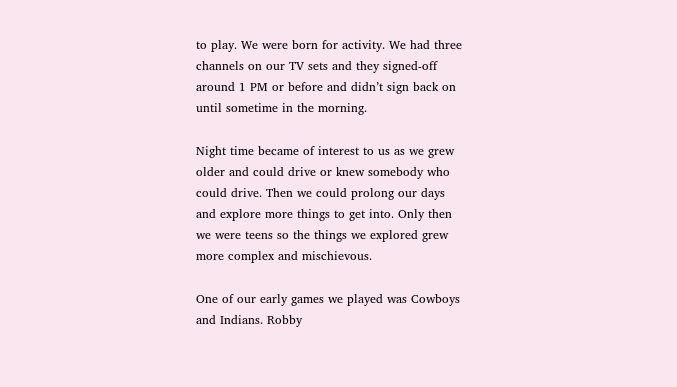to play. We were born for activity. We had three channels on our TV sets and they signed-off around 1 PM or before and didn’t sign back on until sometime in the morning.

Night time became of interest to us as we grew older and could drive or knew somebody who could drive. Then we could prolong our days and explore more things to get into. Only then we were teens so the things we explored grew more complex and mischievous.

One of our early games we played was Cowboys and Indians. Robby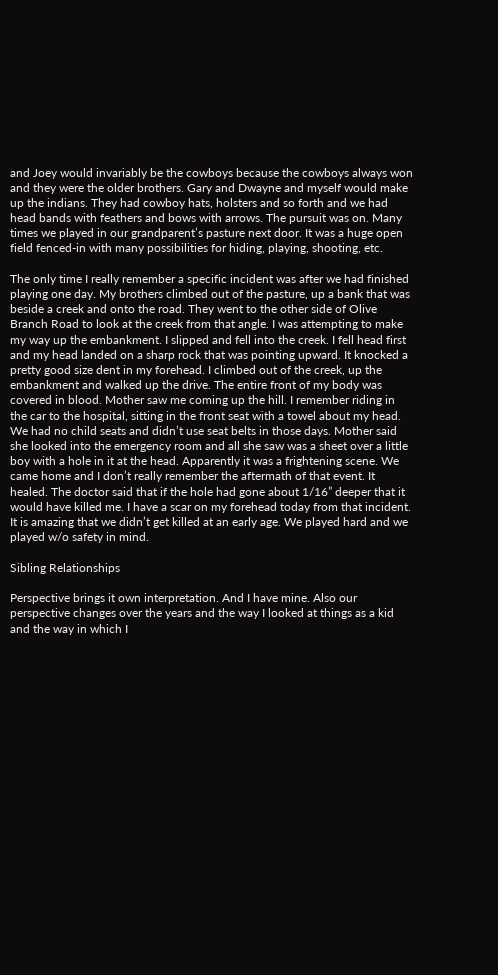and Joey would invariably be the cowboys because the cowboys always won and they were the older brothers. Gary and Dwayne and myself would make up the indians. They had cowboy hats, holsters and so forth and we had head bands with feathers and bows with arrows. The pursuit was on. Many times we played in our grandparent’s pasture next door. It was a huge open field fenced-in with many possibilities for hiding, playing, shooting, etc.

The only time I really remember a specific incident was after we had finished playing one day. My brothers climbed out of the pasture, up a bank that was beside a creek and onto the road. They went to the other side of Olive Branch Road to look at the creek from that angle. I was attempting to make my way up the embankment. I slipped and fell into the creek. I fell head first and my head landed on a sharp rock that was pointing upward. It knocked a pretty good size dent in my forehead. I climbed out of the creek, up the embankment and walked up the drive. The entire front of my body was covered in blood. Mother saw me coming up the hill. I remember riding in the car to the hospital, sitting in the front seat with a towel about my head. We had no child seats and didn’t use seat belts in those days. Mother said she looked into the emergency room and all she saw was a sheet over a little boy with a hole in it at the head. Apparently it was a frightening scene. We came home and I don’t really remember the aftermath of that event. It healed. The doctor said that if the hole had gone about 1/16” deeper that it would have killed me. I have a scar on my forehead today from that incident. It is amazing that we didn’t get killed at an early age. We played hard and we played w/o safety in mind.

Sibling Relationships

Perspective brings it own interpretation. And I have mine. Also our perspective changes over the years and the way I looked at things as a kid and the way in which I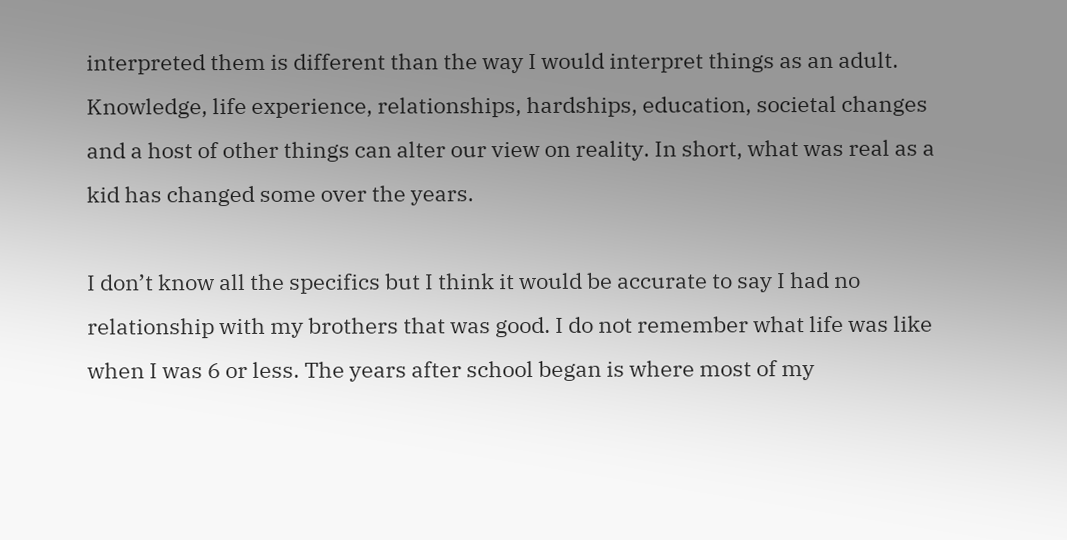interpreted them is different than the way I would interpret things as an adult. Knowledge, life experience, relationships, hardships, education, societal changes and a host of other things can alter our view on reality. In short, what was real as a kid has changed some over the years.

I don’t know all the specifics but I think it would be accurate to say I had no relationship with my brothers that was good. I do not remember what life was like when I was 6 or less. The years after school began is where most of my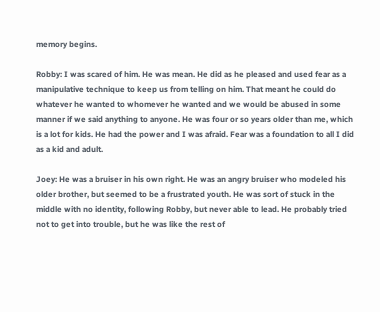memory begins.

Robby: I was scared of him. He was mean. He did as he pleased and used fear as a manipulative technique to keep us from telling on him. That meant he could do whatever he wanted to whomever he wanted and we would be abused in some manner if we said anything to anyone. He was four or so years older than me, which is a lot for kids. He had the power and I was afraid. Fear was a foundation to all I did as a kid and adult.

Joey: He was a bruiser in his own right. He was an angry bruiser who modeled his older brother, but seemed to be a frustrated youth. He was sort of stuck in the middle with no identity, following Robby, but never able to lead. He probably tried not to get into trouble, but he was like the rest of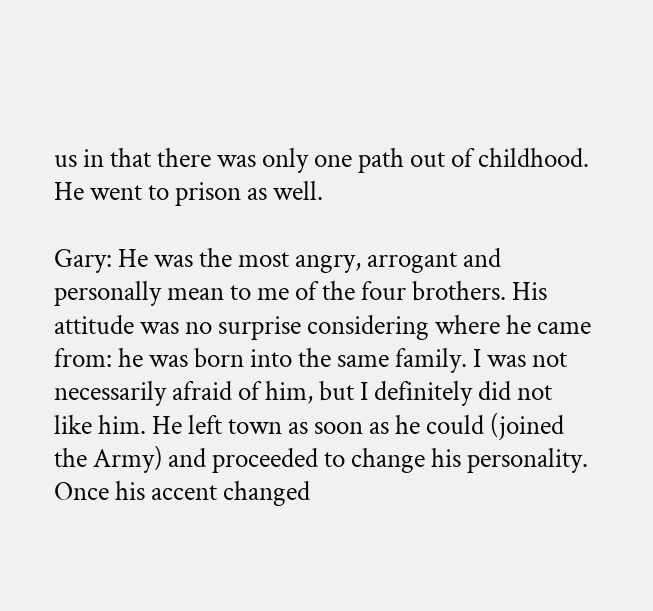us in that there was only one path out of childhood. He went to prison as well.

Gary: He was the most angry, arrogant and personally mean to me of the four brothers. His attitude was no surprise considering where he came from: he was born into the same family. I was not necessarily afraid of him, but I definitely did not like him. He left town as soon as he could (joined the Army) and proceeded to change his personality. Once his accent changed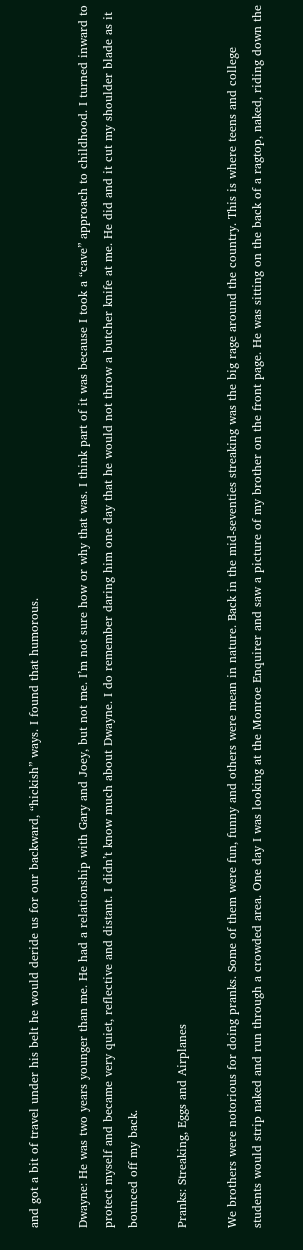and got a bit of travel under his belt he would deride us for our backward, “hickish” ways. I found that humorous.

Dwayne: He was two years younger than me. He had a relationship with Gary and Joey, but not me. I’m not sure how or why that was. I think part of it was because I took a “cave” approach to childhood. I turned inward to protect myself and became very quiet, reflective and distant. I didn’t know much about Dwayne. I do remember daring him one day that he would not throw a butcher knife at me. He did and it cut my shoulder blade as it bounced off my back.

Pranks: Streaking, Eggs and Airplanes

We brothers were notorious for doing pranks. Some of them were fun, funny and others were mean in nature. Back in the mid-seventies streaking was the big rage around the country. This is where teens and college students would strip naked and run through a crowded area. One day I was looking at the Monroe Enquirer and saw a picture of my brother on the front page. He was sitting on the back of a ragtop, naked, riding down the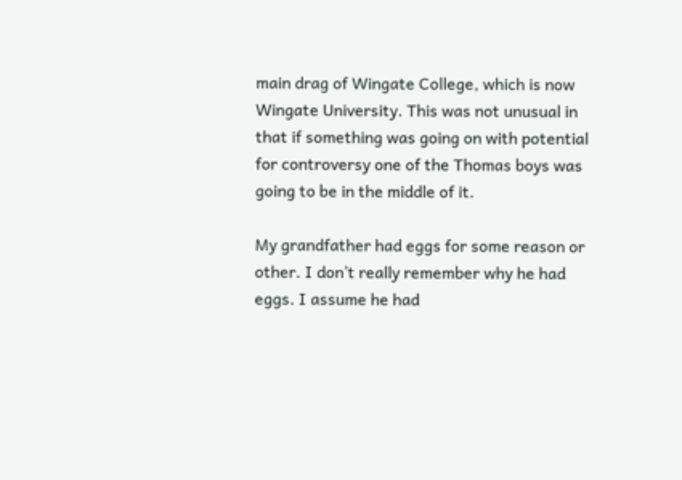main drag of Wingate College, which is now Wingate University. This was not unusual in that if something was going on with potential for controversy one of the Thomas boys was going to be in the middle of it.

My grandfather had eggs for some reason or other. I don’t really remember why he had eggs. I assume he had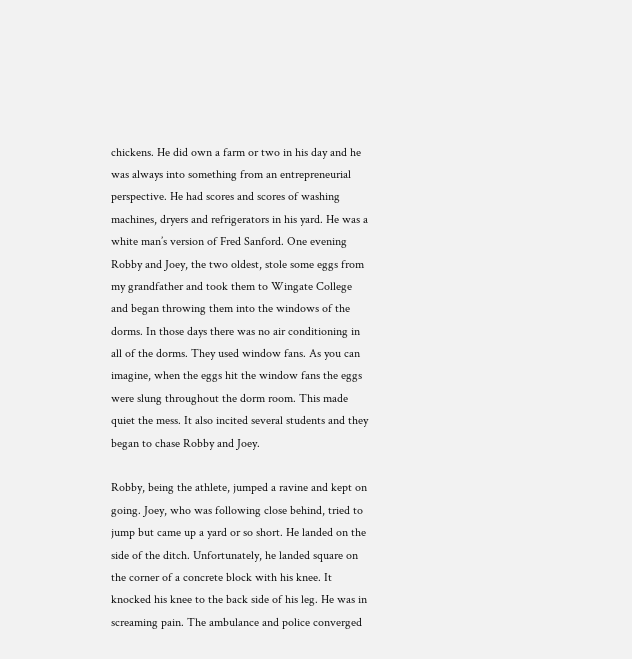chickens. He did own a farm or two in his day and he was always into something from an entrepreneurial perspective. He had scores and scores of washing machines, dryers and refrigerators in his yard. He was a white man’s version of Fred Sanford. One evening Robby and Joey, the two oldest, stole some eggs from my grandfather and took them to Wingate College and began throwing them into the windows of the dorms. In those days there was no air conditioning in all of the dorms. They used window fans. As you can imagine, when the eggs hit the window fans the eggs were slung throughout the dorm room. This made quiet the mess. It also incited several students and they began to chase Robby and Joey.

Robby, being the athlete, jumped a ravine and kept on going. Joey, who was following close behind, tried to jump but came up a yard or so short. He landed on the side of the ditch. Unfortunately, he landed square on the corner of a concrete block with his knee. It knocked his knee to the back side of his leg. He was in screaming pain. The ambulance and police converged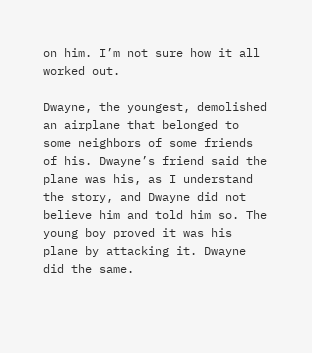on him. I’m not sure how it all worked out.

Dwayne, the youngest, demolished an airplane that belonged to some neighbors of some friends of his. Dwayne’s friend said the plane was his, as I understand the story, and Dwayne did not believe him and told him so. The young boy proved it was his plane by attacking it. Dwayne did the same.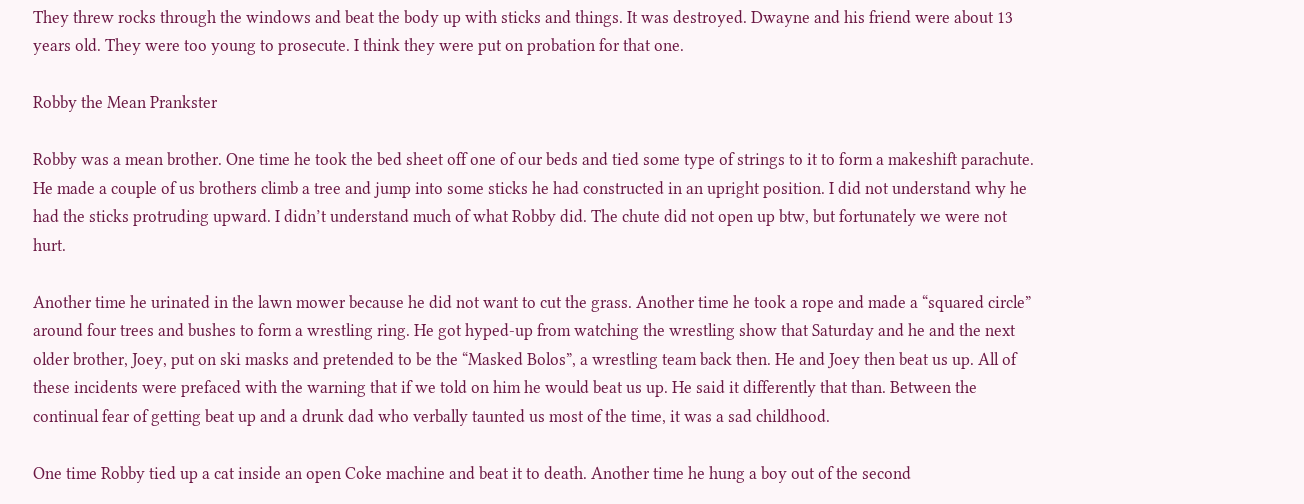They threw rocks through the windows and beat the body up with sticks and things. It was destroyed. Dwayne and his friend were about 13 years old. They were too young to prosecute. I think they were put on probation for that one.

Robby the Mean Prankster

Robby was a mean brother. One time he took the bed sheet off one of our beds and tied some type of strings to it to form a makeshift parachute. He made a couple of us brothers climb a tree and jump into some sticks he had constructed in an upright position. I did not understand why he had the sticks protruding upward. I didn’t understand much of what Robby did. The chute did not open up btw, but fortunately we were not hurt.

Another time he urinated in the lawn mower because he did not want to cut the grass. Another time he took a rope and made a “squared circle” around four trees and bushes to form a wrestling ring. He got hyped-up from watching the wrestling show that Saturday and he and the next older brother, Joey, put on ski masks and pretended to be the “Masked Bolos”, a wrestling team back then. He and Joey then beat us up. All of these incidents were prefaced with the warning that if we told on him he would beat us up. He said it differently that than. Between the continual fear of getting beat up and a drunk dad who verbally taunted us most of the time, it was a sad childhood.

One time Robby tied up a cat inside an open Coke machine and beat it to death. Another time he hung a boy out of the second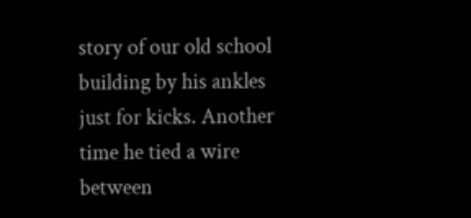story of our old school building by his ankles just for kicks. Another time he tied a wire between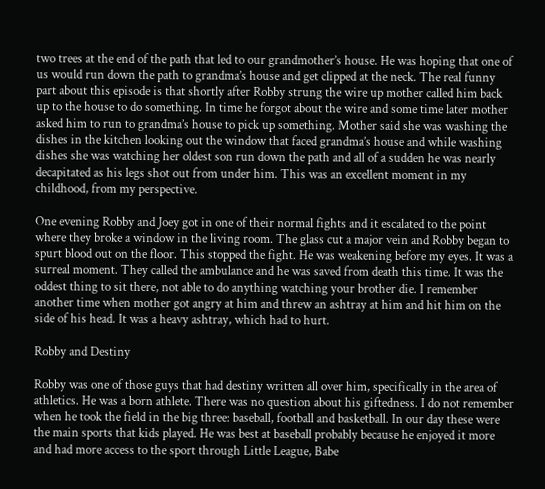two trees at the end of the path that led to our grandmother’s house. He was hoping that one of us would run down the path to grandma’s house and get clipped at the neck. The real funny part about this episode is that shortly after Robby strung the wire up mother called him back up to the house to do something. In time he forgot about the wire and some time later mother asked him to run to grandma’s house to pick up something. Mother said she was washing the dishes in the kitchen looking out the window that faced grandma’s house and while washing dishes she was watching her oldest son run down the path and all of a sudden he was nearly decapitated as his legs shot out from under him. This was an excellent moment in my childhood, from my perspective.

One evening Robby and Joey got in one of their normal fights and it escalated to the point where they broke a window in the living room. The glass cut a major vein and Robby began to spurt blood out on the floor. This stopped the fight. He was weakening before my eyes. It was a surreal moment. They called the ambulance and he was saved from death this time. It was the oddest thing to sit there, not able to do anything watching your brother die. I remember another time when mother got angry at him and threw an ashtray at him and hit him on the side of his head. It was a heavy ashtray, which had to hurt.

Robby and Destiny

Robby was one of those guys that had destiny written all over him, specifically in the area of athletics. He was a born athlete. There was no question about his giftedness. I do not remember when he took the field in the big three: baseball, football and basketball. In our day these were the main sports that kids played. He was best at baseball probably because he enjoyed it more and had more access to the sport through Little League, Babe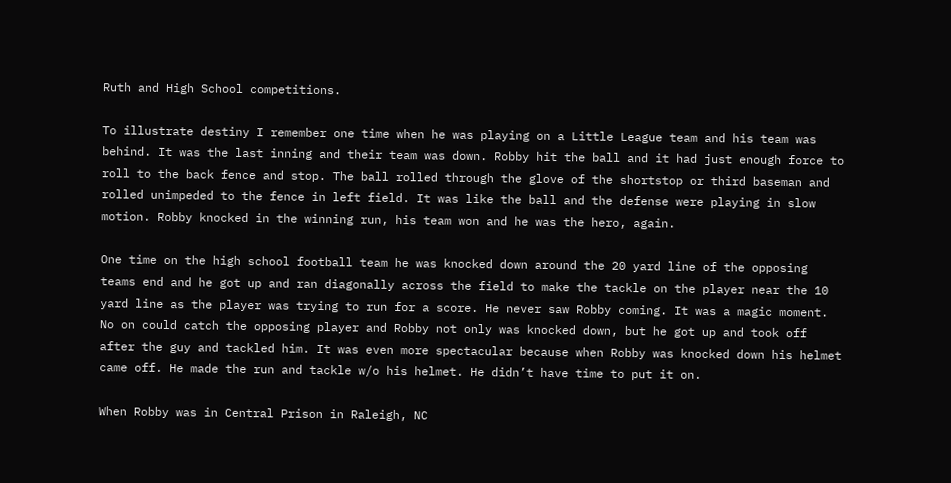Ruth and High School competitions.

To illustrate destiny I remember one time when he was playing on a Little League team and his team was behind. It was the last inning and their team was down. Robby hit the ball and it had just enough force to roll to the back fence and stop. The ball rolled through the glove of the shortstop or third baseman and rolled unimpeded to the fence in left field. It was like the ball and the defense were playing in slow motion. Robby knocked in the winning run, his team won and he was the hero, again.

One time on the high school football team he was knocked down around the 20 yard line of the opposing teams end and he got up and ran diagonally across the field to make the tackle on the player near the 10 yard line as the player was trying to run for a score. He never saw Robby coming. It was a magic moment. No on could catch the opposing player and Robby not only was knocked down, but he got up and took off after the guy and tackled him. It was even more spectacular because when Robby was knocked down his helmet came off. He made the run and tackle w/o his helmet. He didn’t have time to put it on.

When Robby was in Central Prison in Raleigh, NC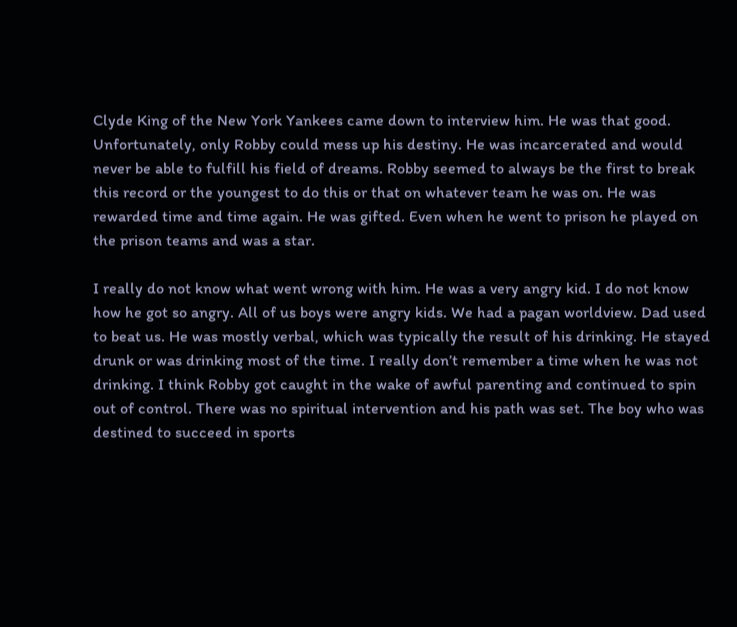Clyde King of the New York Yankees came down to interview him. He was that good. Unfortunately, only Robby could mess up his destiny. He was incarcerated and would never be able to fulfill his field of dreams. Robby seemed to always be the first to break this record or the youngest to do this or that on whatever team he was on. He was rewarded time and time again. He was gifted. Even when he went to prison he played on the prison teams and was a star.

I really do not know what went wrong with him. He was a very angry kid. I do not know how he got so angry. All of us boys were angry kids. We had a pagan worldview. Dad used to beat us. He was mostly verbal, which was typically the result of his drinking. He stayed drunk or was drinking most of the time. I really don’t remember a time when he was not drinking. I think Robby got caught in the wake of awful parenting and continued to spin out of control. There was no spiritual intervention and his path was set. The boy who was destined to succeed in sports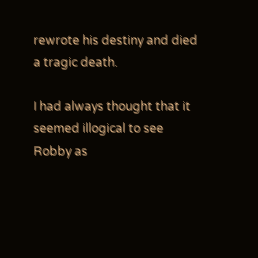rewrote his destiny and died a tragic death.

I had always thought that it seemed illogical to see Robby as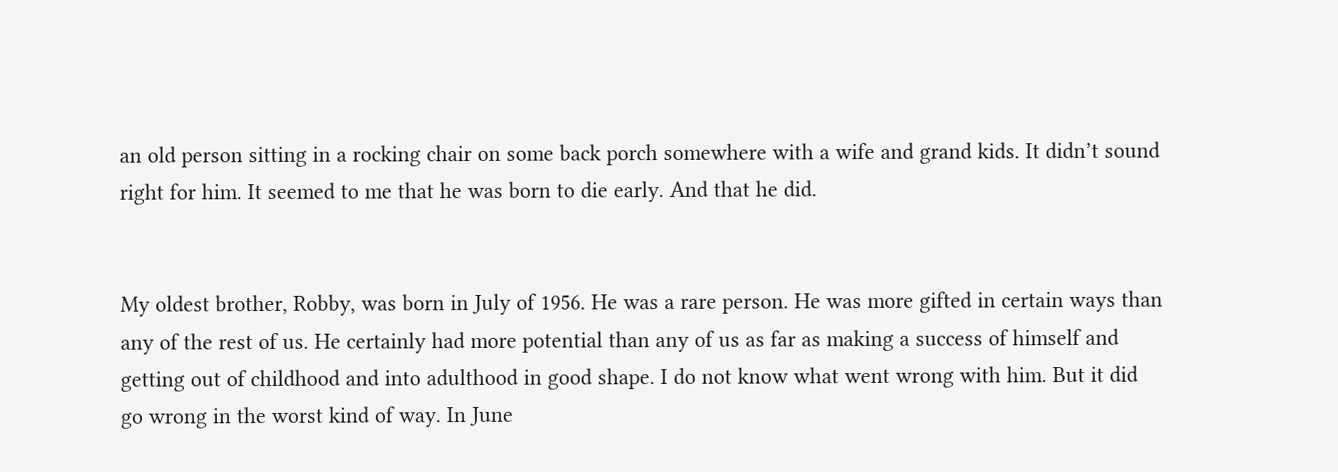an old person sitting in a rocking chair on some back porch somewhere with a wife and grand kids. It didn’t sound right for him. It seemed to me that he was born to die early. And that he did.


My oldest brother, Robby, was born in July of 1956. He was a rare person. He was more gifted in certain ways than any of the rest of us. He certainly had more potential than any of us as far as making a success of himself and getting out of childhood and into adulthood in good shape. I do not know what went wrong with him. But it did go wrong in the worst kind of way. In June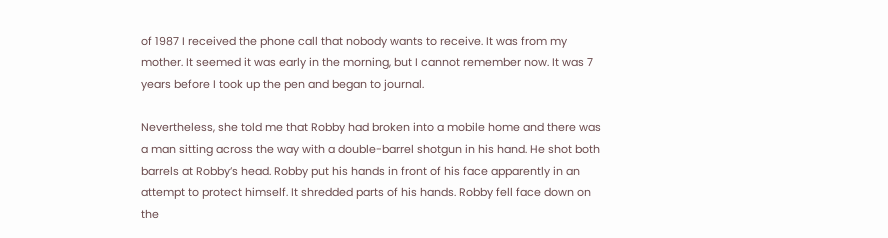of 1987 I received the phone call that nobody wants to receive. It was from my mother. It seemed it was early in the morning, but I cannot remember now. It was 7 years before I took up the pen and began to journal.

Nevertheless, she told me that Robby had broken into a mobile home and there was a man sitting across the way with a double-barrel shotgun in his hand. He shot both barrels at Robby’s head. Robby put his hands in front of his face apparently in an attempt to protect himself. It shredded parts of his hands. Robby fell face down on the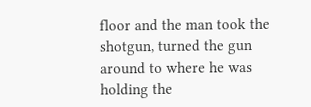floor and the man took the shotgun, turned the gun around to where he was holding the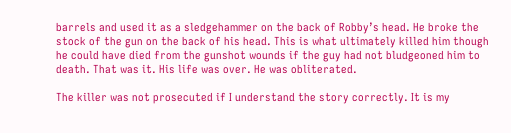barrels and used it as a sledgehammer on the back of Robby’s head. He broke the stock of the gun on the back of his head. This is what ultimately killed him though he could have died from the gunshot wounds if the guy had not bludgeoned him to death. That was it. His life was over. He was obliterated.

The killer was not prosecuted if I understand the story correctly. It is my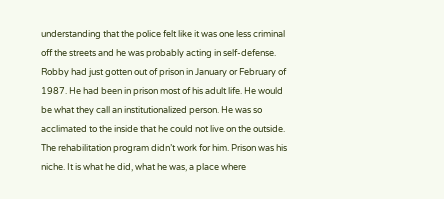understanding that the police felt like it was one less criminal off the streets and he was probably acting in self-defense. Robby had just gotten out of prison in January or February of 1987. He had been in prison most of his adult life. He would be what they call an institutionalized person. He was so acclimated to the inside that he could not live on the outside. The rehabilitation program didn’t work for him. Prison was his niche. It is what he did, what he was, a place where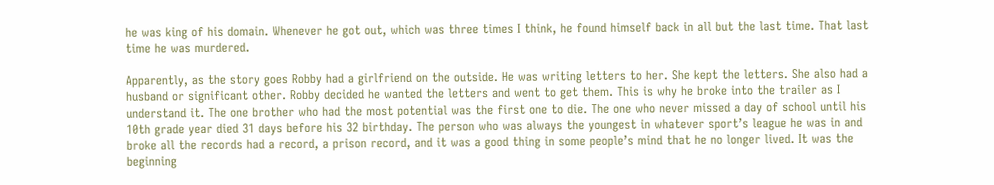he was king of his domain. Whenever he got out, which was three times I think, he found himself back in all but the last time. That last time he was murdered.

Apparently, as the story goes Robby had a girlfriend on the outside. He was writing letters to her. She kept the letters. She also had a husband or significant other. Robby decided he wanted the letters and went to get them. This is why he broke into the trailer as I understand it. The one brother who had the most potential was the first one to die. The one who never missed a day of school until his 10th grade year died 31 days before his 32 birthday. The person who was always the youngest in whatever sport’s league he was in and broke all the records had a record, a prison record, and it was a good thing in some people’s mind that he no longer lived. It was the beginning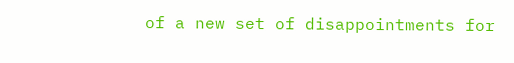of a new set of disappointments for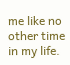me like no other time in my life.